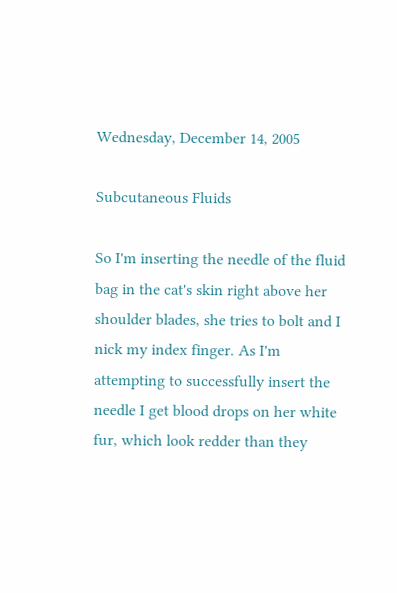Wednesday, December 14, 2005

Subcutaneous Fluids

So I'm inserting the needle of the fluid bag in the cat's skin right above her shoulder blades, she tries to bolt and I nick my index finger. As I'm attempting to successfully insert the needle I get blood drops on her white fur, which look redder than they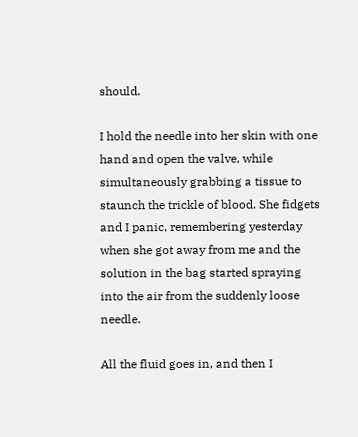should.

I hold the needle into her skin with one hand and open the valve, while simultaneously grabbing a tissue to staunch the trickle of blood. She fidgets and I panic, remembering yesterday when she got away from me and the solution in the bag started spraying into the air from the suddenly loose needle.

All the fluid goes in, and then I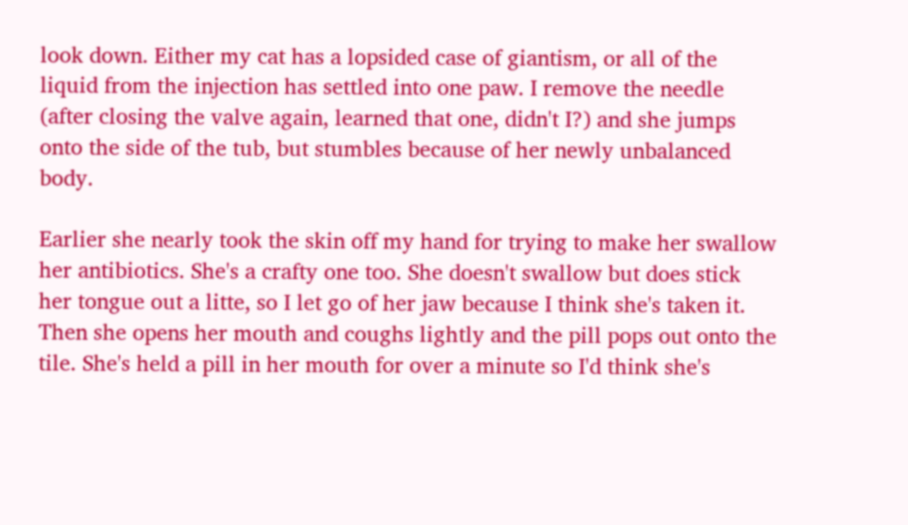look down. Either my cat has a lopsided case of giantism, or all of the liquid from the injection has settled into one paw. I remove the needle (after closing the valve again, learned that one, didn't I?) and she jumps onto the side of the tub, but stumbles because of her newly unbalanced body.

Earlier she nearly took the skin off my hand for trying to make her swallow her antibiotics. She's a crafty one too. She doesn't swallow but does stick her tongue out a litte, so I let go of her jaw because I think she's taken it. Then she opens her mouth and coughs lightly and the pill pops out onto the tile. She's held a pill in her mouth for over a minute so I'd think she's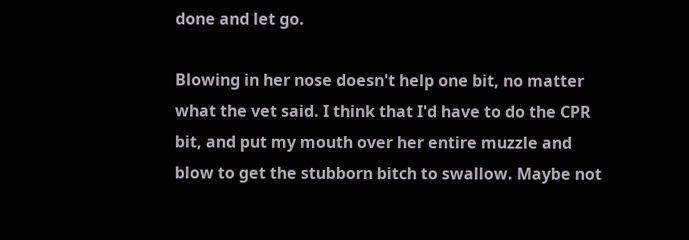done and let go.

Blowing in her nose doesn't help one bit, no matter what the vet said. I think that I'd have to do the CPR bit, and put my mouth over her entire muzzle and blow to get the stubborn bitch to swallow. Maybe not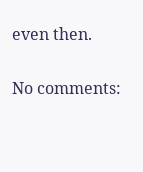even then.

No comments: